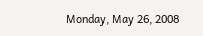Monday, May 26, 2008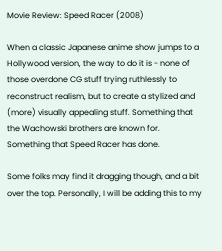Movie Review: Speed Racer (2008)

When a classic Japanese anime show jumps to a Hollywood version, the way to do it is - none of those overdone CG stuff trying ruthlessly to reconstruct realism, but to create a stylized and (more) visually appealing stuff. Something that the Wachowski brothers are known for. Something that Speed Racer has done.

Some folks may find it dragging though, and a bit over the top. Personally, I will be adding this to my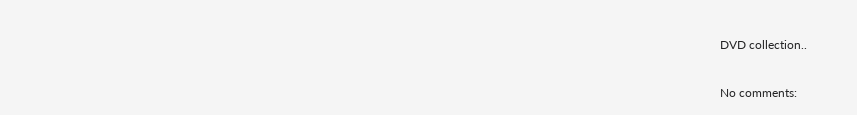DVD collection..

No comments: